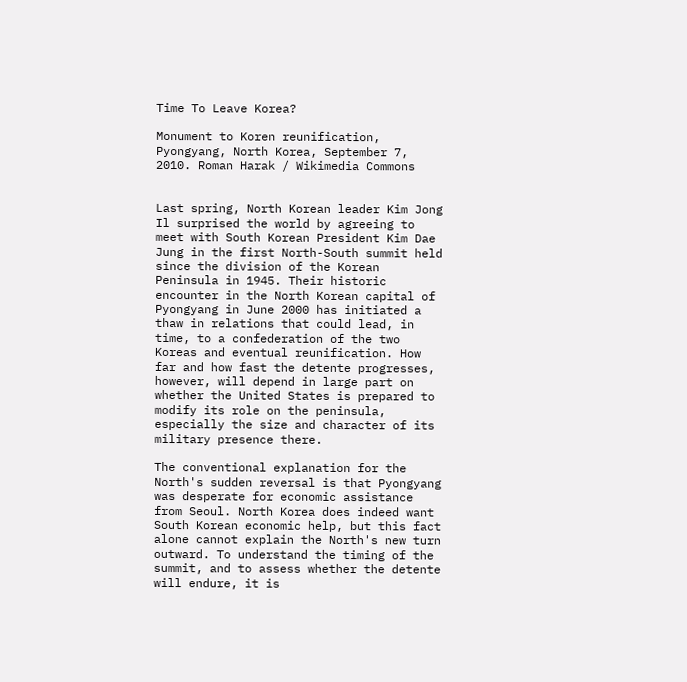Time To Leave Korea?

Monument to Koren reunification, Pyongyang, North Korea, September 7, 2010. Roman Harak / Wikimedia Commons


Last spring, North Korean leader Kim Jong Il surprised the world by agreeing to meet with South Korean President Kim Dae Jung in the first North-South summit held since the division of the Korean Peninsula in 1945. Their historic encounter in the North Korean capital of Pyongyang in June 2000 has initiated a thaw in relations that could lead, in time, to a confederation of the two Koreas and eventual reunification. How far and how fast the detente progresses, however, will depend in large part on whether the United States is prepared to modify its role on the peninsula, especially the size and character of its military presence there.

The conventional explanation for the North's sudden reversal is that Pyongyang was desperate for economic assistance from Seoul. North Korea does indeed want South Korean economic help, but this fact alone cannot explain the North's new turn outward. To understand the timing of the summit, and to assess whether the detente will endure, it is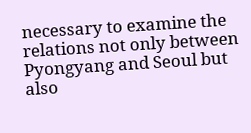necessary to examine the relations not only between Pyongyang and Seoul but also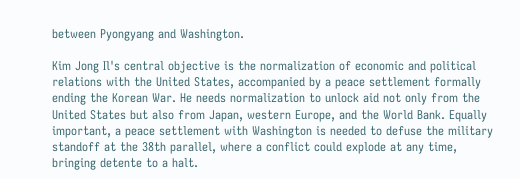between Pyongyang and Washington.

Kim Jong Il's central objective is the normalization of economic and political relations with the United States, accompanied by a peace settlement formally ending the Korean War. He needs normalization to unlock aid not only from the United States but also from Japan, western Europe, and the World Bank. Equally important, a peace settlement with Washington is needed to defuse the military standoff at the 38th parallel, where a conflict could explode at any time, bringing detente to a halt.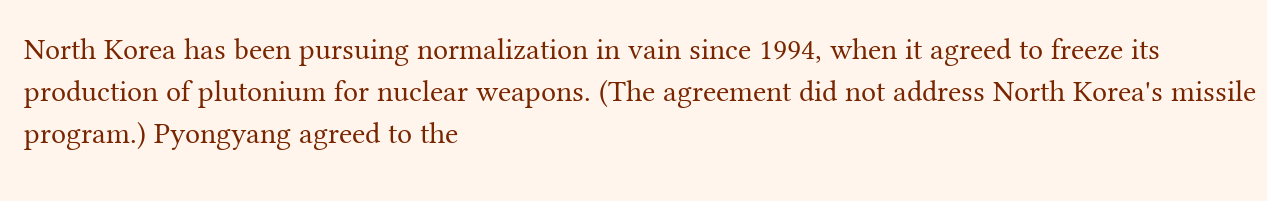North Korea has been pursuing normalization in vain since 1994, when it agreed to freeze its production of plutonium for nuclear weapons. (The agreement did not address North Korea's missile program.) Pyongyang agreed to the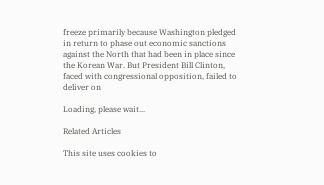freeze primarily because Washington pledged in return to phase out economic sanctions against the North that had been in place since the Korean War. But President Bill Clinton, faced with congressional opposition, failed to deliver on

Loading, please wait...

Related Articles

This site uses cookies to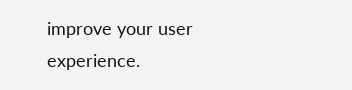improve your user experience.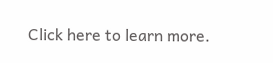Click here to learn more.